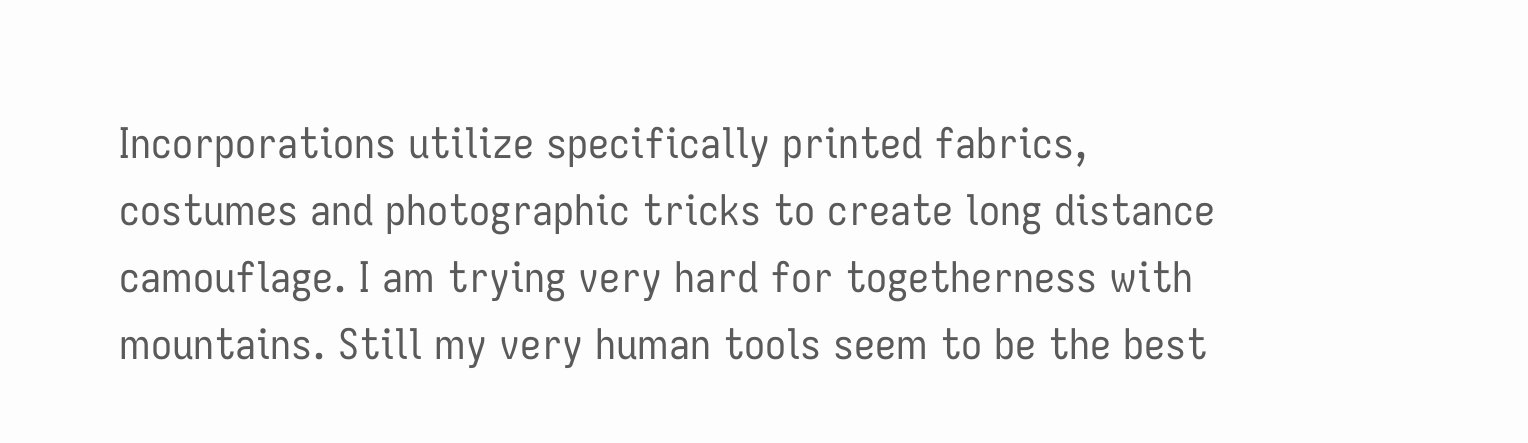Incorporations utilize specifically printed fabrics, costumes and photographic tricks to create long distance camouflage. I am trying very hard for togetherness with mountains. Still my very human tools seem to be the best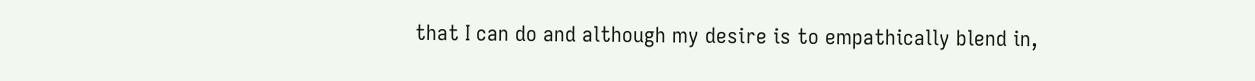that I can do and although my desire is to empathically blend in,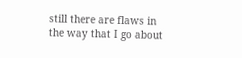still there are flaws in the way that I go about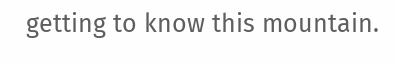getting to know this mountain.